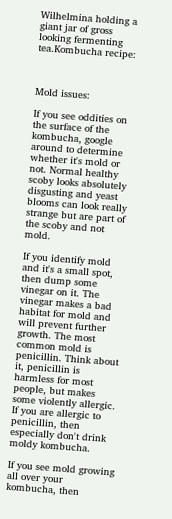Wilhelmina holding a giant jar of gross looking fermenting tea.Kombucha recipe:



Mold issues:

If you see oddities on the surface of the kombucha, google around to determine whether it's mold or not. Normal healthy scoby looks absolutely disgusting and yeast blooms can look really strange but are part of the scoby and not mold.

If you identify mold and it's a small spot, then dump some vinegar on it. The vinegar makes a bad habitat for mold and will prevent further growth. The most common mold is penicillin. Think about it, penicillin is harmless for most people, but makes some violently allergic. If you are allergic to penicillin, then especially don't drink moldy kombucha.

If you see mold growing all over your kombucha, then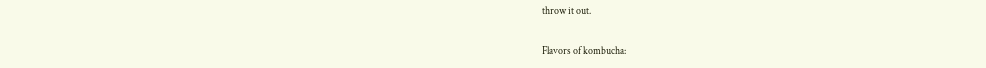throw it out.

Flavors of kombucha: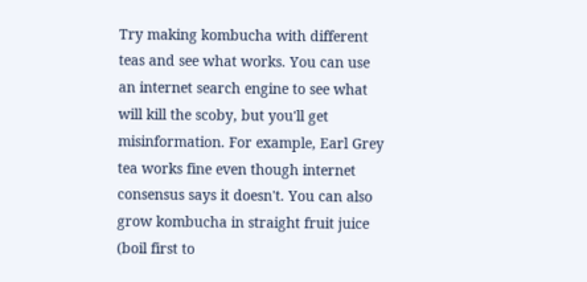Try making kombucha with different teas and see what works. You can use an internet search engine to see what will kill the scoby, but you'll get misinformation. For example, Earl Grey tea works fine even though internet consensus says it doesn't. You can also grow kombucha in straight fruit juice (boil first to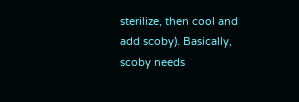sterilize, then cool and add scoby). Basically, scoby needs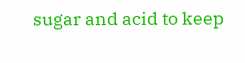sugar and acid to keep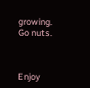growing. Go nuts.



Enjoy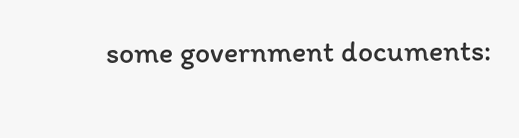some government documents: